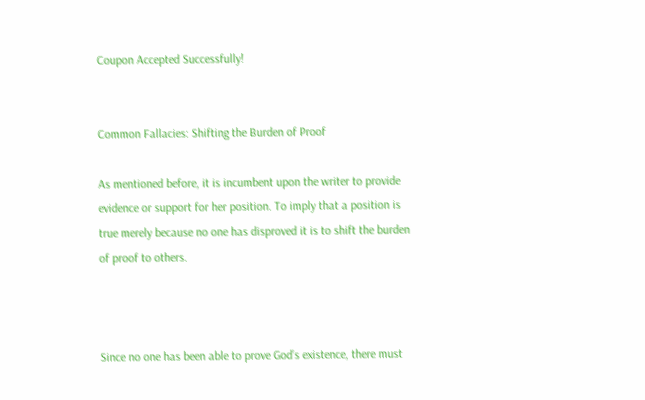Coupon Accepted Successfully!


Common Fallacies: Shifting the Burden of Proof

As mentioned before, it is incumbent upon the writer to provide evidence or support for her position. To imply that a position is true merely because no one has disproved it is to shift the burden of proof to others.



Since no one has been able to prove God’s existence, there must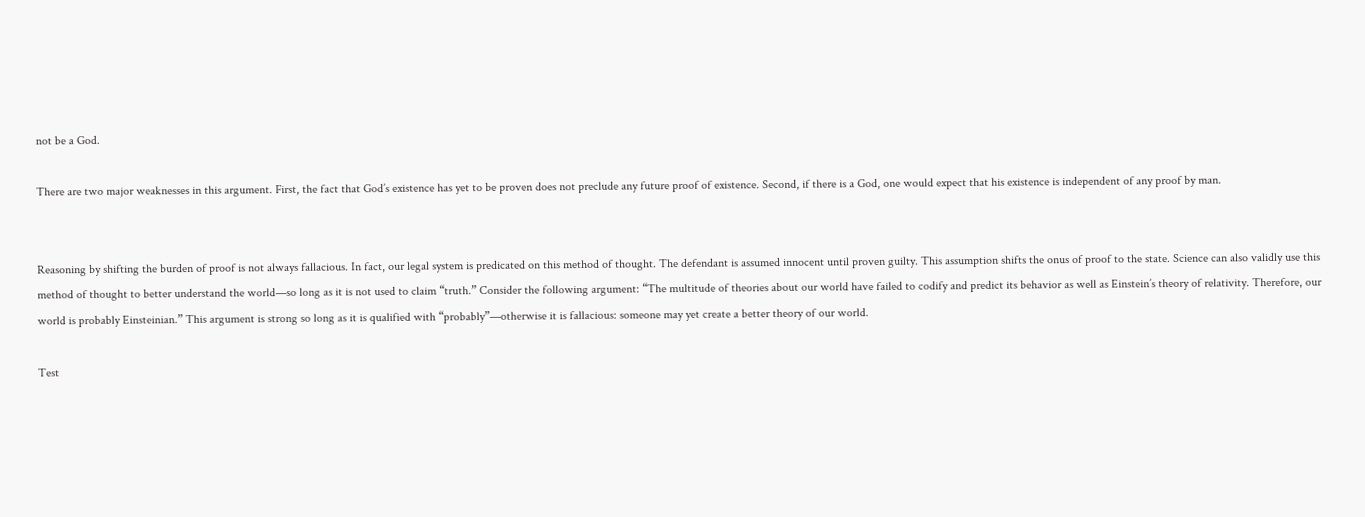not be a God.

There are two major weaknesses in this argument. First, the fact that God’s existence has yet to be proven does not preclude any future proof of existence. Second, if there is a God, one would expect that his existence is independent of any proof by man.


Reasoning by shifting the burden of proof is not always fallacious. In fact, our legal system is predicated on this method of thought. The defendant is assumed innocent until proven guilty. This assumption shifts the onus of proof to the state. Science can also validly use this method of thought to better understand the world—so long as it is not used to claim “truth.” Consider the following argument: “The multitude of theories about our world have failed to codify and predict its behavior as well as Einstein’s theory of relativity. Therefore, our world is probably Einsteinian.” This argument is strong so long as it is qualified with “probably”—otherwise it is fallacious: someone may yet create a better theory of our world.

Test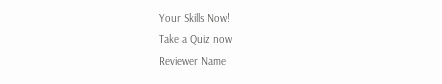Your Skills Now!
Take a Quiz now
Reviewer Name